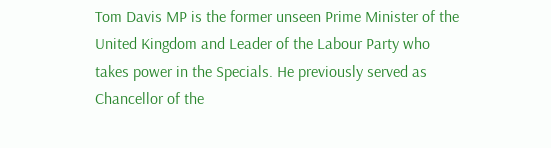Tom Davis MP is the former unseen Prime Minister of the United Kingdom and Leader of the Labour Party who takes power in the Specials. He previously served as Chancellor of the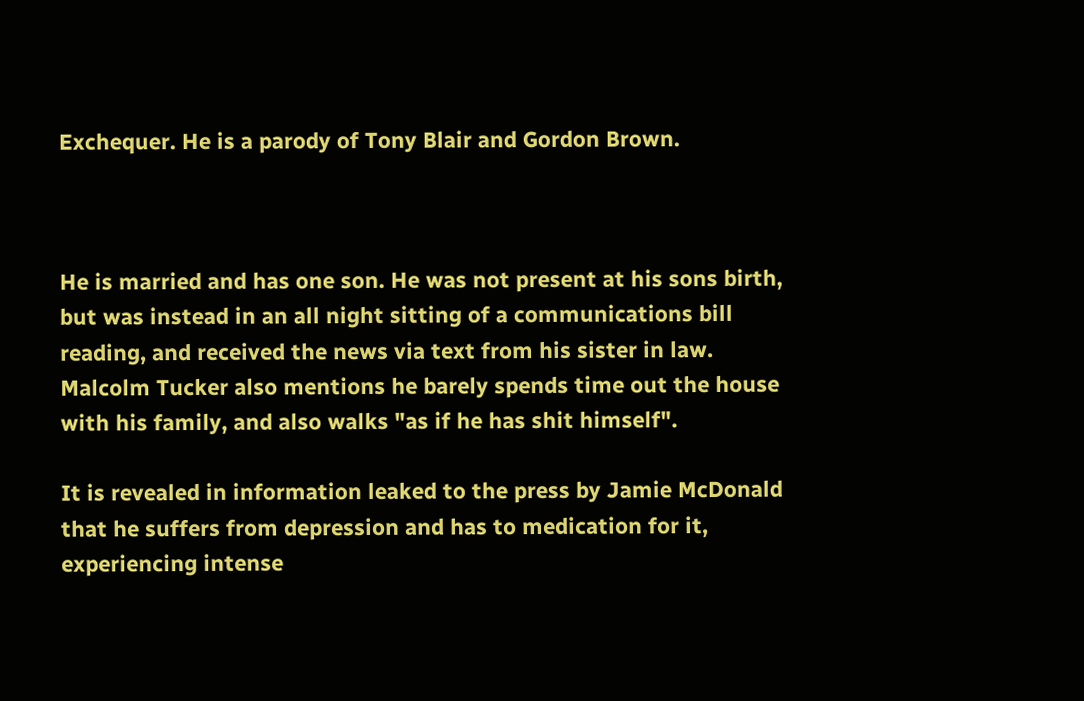Exchequer. He is a parody of Tony Blair and Gordon Brown.



He is married and has one son. He was not present at his sons birth, but was instead in an all night sitting of a communications bill reading, and received the news via text from his sister in law. Malcolm Tucker also mentions he barely spends time out the house with his family, and also walks "as if he has shit himself".

It is revealed in information leaked to the press by Jamie McDonald that he suffers from depression and has to medication for it, experiencing intense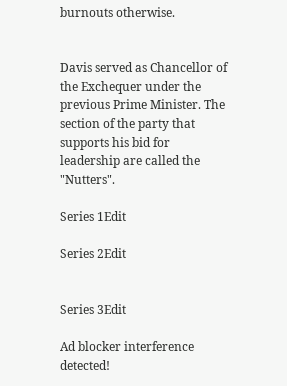burnouts otherwise.


Davis served as Chancellor of the Exchequer under the previous Prime Minister. The section of the party that supports his bid for leadership are called the "Nutters".

Series 1Edit

Series 2Edit


Series 3Edit

Ad blocker interference detected!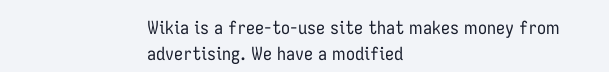Wikia is a free-to-use site that makes money from advertising. We have a modified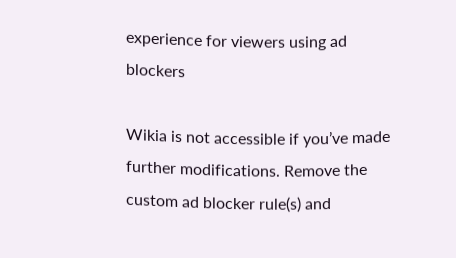experience for viewers using ad blockers

Wikia is not accessible if you’ve made further modifications. Remove the custom ad blocker rule(s) and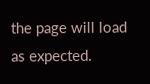the page will load as expected.